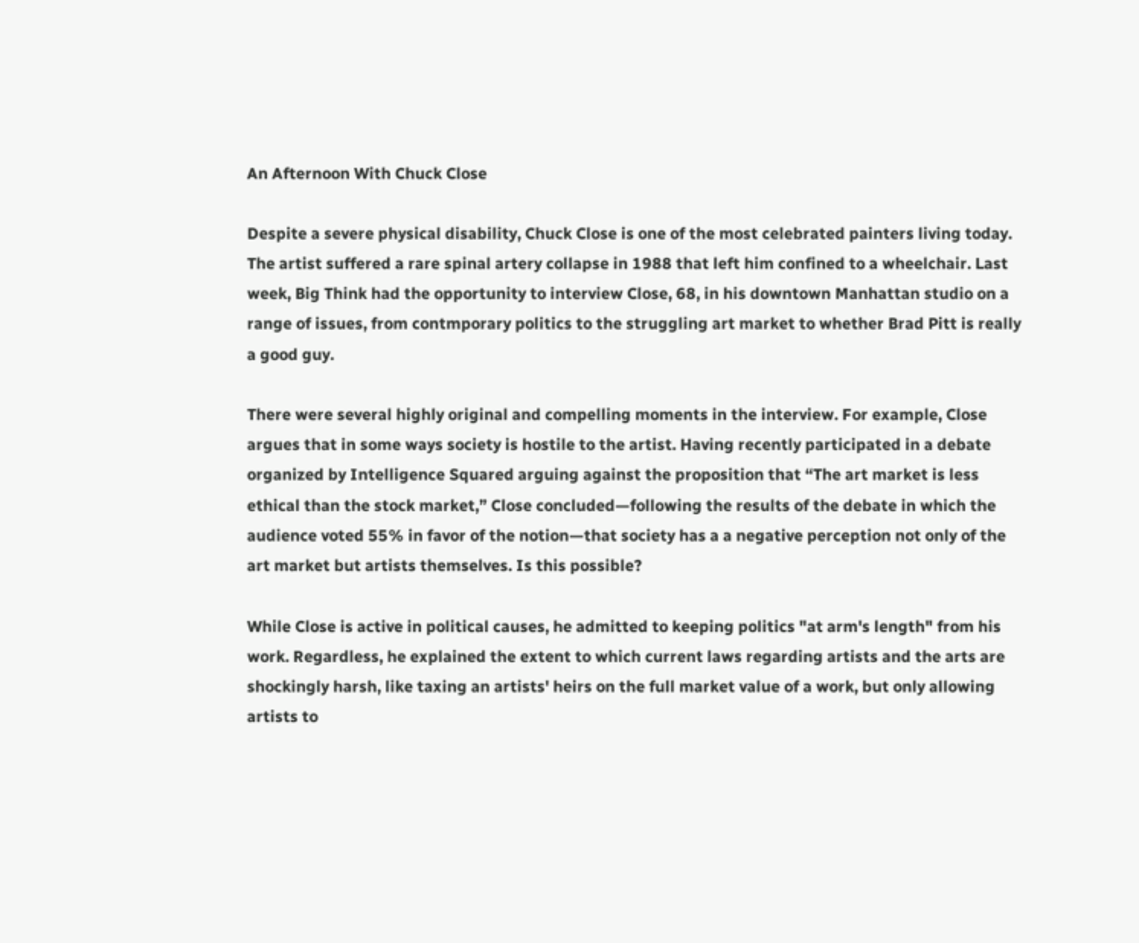An Afternoon With Chuck Close

Despite a severe physical disability, Chuck Close is one of the most celebrated painters living today. The artist suffered a rare spinal artery collapse in 1988 that left him confined to a wheelchair. Last week, Big Think had the opportunity to interview Close, 68, in his downtown Manhattan studio on a range of issues, from contmporary politics to the struggling art market to whether Brad Pitt is really a good guy.

There were several highly original and compelling moments in the interview. For example, Close argues that in some ways society is hostile to the artist. Having recently participated in a debate organized by Intelligence Squared arguing against the proposition that “The art market is less ethical than the stock market,” Close concluded—following the results of the debate in which the audience voted 55% in favor of the notion—that society has a a negative perception not only of the art market but artists themselves. Is this possible?

While Close is active in political causes, he admitted to keeping politics "at arm's length" from his work. Regardless, he explained the extent to which current laws regarding artists and the arts are shockingly harsh, like taxing an artists' heirs on the full market value of a work, but only allowing artists to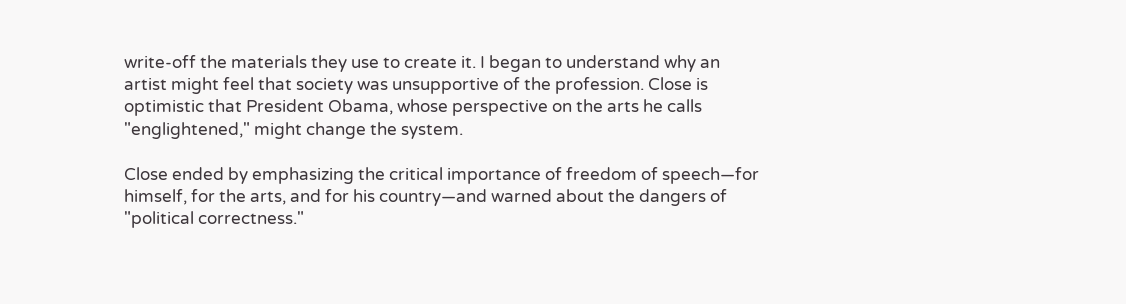write-off the materials they use to create it. I began to understand why an artist might feel that society was unsupportive of the profession. Close is optimistic that President Obama, whose perspective on the arts he calls "englightened," might change the system.

Close ended by emphasizing the critical importance of freedom of speech—for himself, for the arts, and for his country—and warned about the dangers of "political correctness."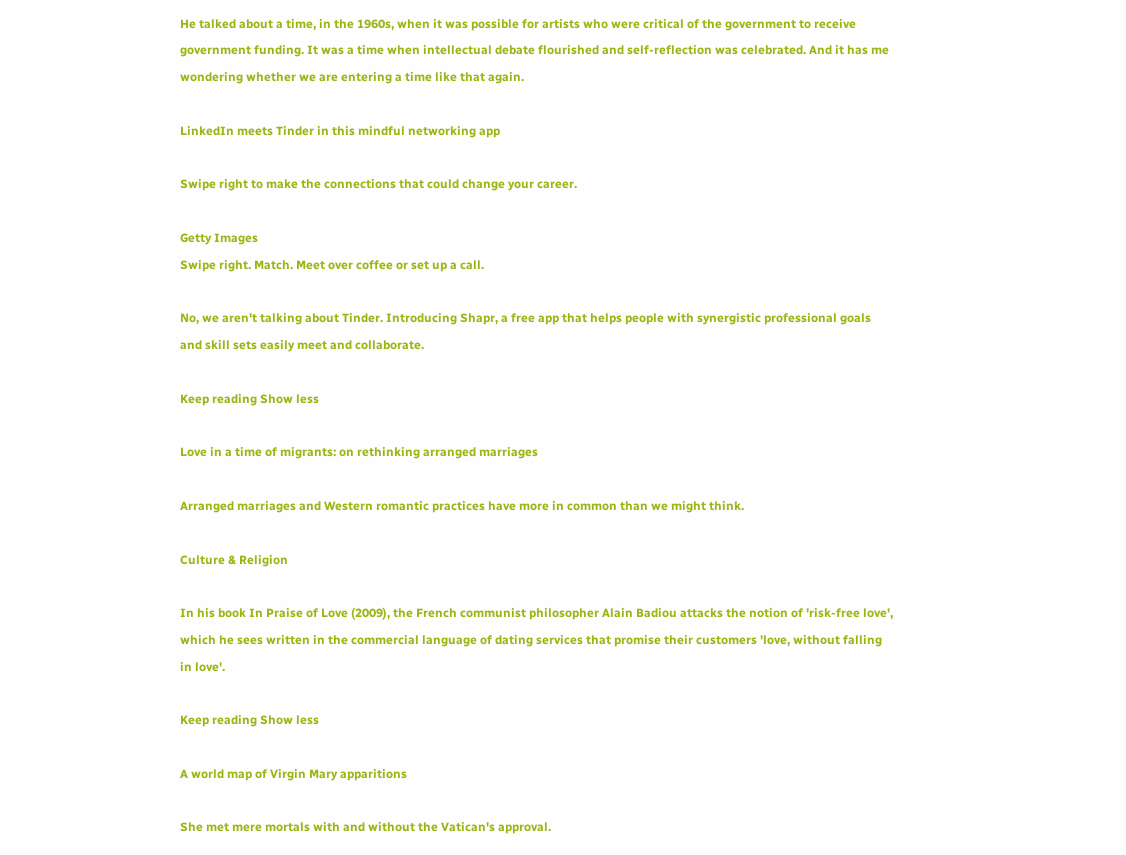He talked about a time, in the 1960s, when it was possible for artists who were critical of the government to receive government funding. It was a time when intellectual debate flourished and self-reflection was celebrated. And it has me wondering whether we are entering a time like that again.

LinkedIn meets Tinder in this mindful networking app

Swipe right to make the connections that could change your career.

Getty Images
Swipe right. Match. Meet over coffee or set up a call.

No, we aren't talking about Tinder. Introducing Shapr, a free app that helps people with synergistic professional goals and skill sets easily meet and collaborate.

Keep reading Show less

Love in a time of migrants: on rethinking arranged marriages

Arranged marriages and Western romantic practices have more in common than we might think.

Culture & Religion

In his book In Praise of Love (2009), the French communist philosopher Alain Badiou attacks the notion of 'risk-free love', which he sees written in the commercial language of dating services that promise their customers 'love, without falling in love'.

Keep reading Show less

A world map of Virgin Mary apparitions

She met mere mortals with and without the Vatican's approval.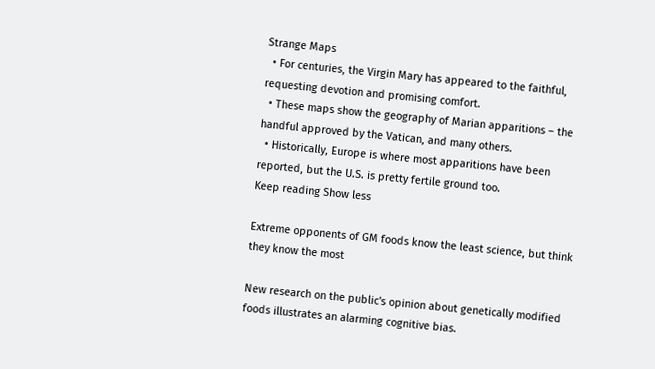Strange Maps
  • For centuries, the Virgin Mary has appeared to the faithful, requesting devotion and promising comfort.
  • These maps show the geography of Marian apparitions – the handful approved by the Vatican, and many others.
  • Historically, Europe is where most apparitions have been reported, but the U.S. is pretty fertile ground too.
Keep reading Show less

Extreme opponents of GM foods know the least science, but think they know the most

New research on the public's opinion about genetically modified foods illustrates an alarming cognitive bias.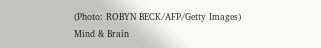(Photo: ROBYN BECK/AFP/Getty Images)
Mind & Brain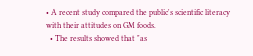• A recent study compared the public's scientific literacy with their attitudes on GM foods.
  • The results showed that "as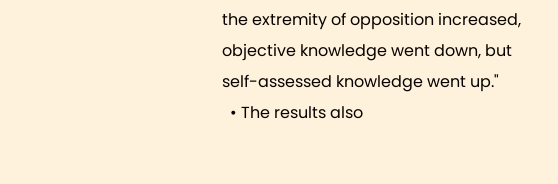the extremity of opposition increased, objective knowledge went down, but self-assessed knowledge went up."
  • The results also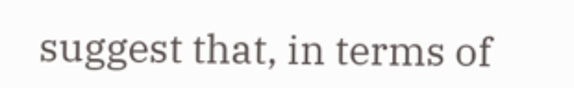suggest that, in terms of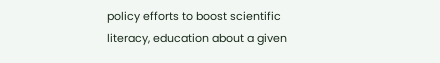policy efforts to boost scientific literacy, education about a given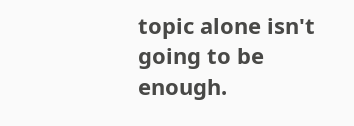topic alone isn't going to be enough.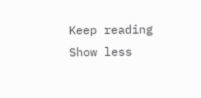Keep reading Show less